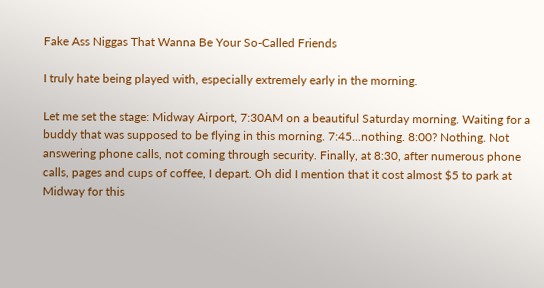Fake Ass Niggas That Wanna Be Your So-Called Friends

I truly hate being played with, especially extremely early in the morning.

Let me set the stage: Midway Airport, 7:30AM on a beautiful Saturday morning. Waiting for a buddy that was supposed to be flying in this morning. 7:45...nothing. 8:00? Nothing. Not answering phone calls, not coming through security. Finally, at 8:30, after numerous phone calls, pages and cups of coffee, I depart. Oh did I mention that it cost almost $5 to park at Midway for this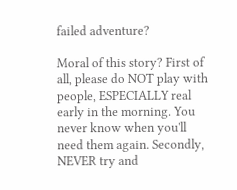failed adventure?

Moral of this story? First of all, please do NOT play with people, ESPECIALLY real early in the morning. You never know when you'll need them again. Secondly, NEVER try and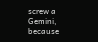screw a Gemini, because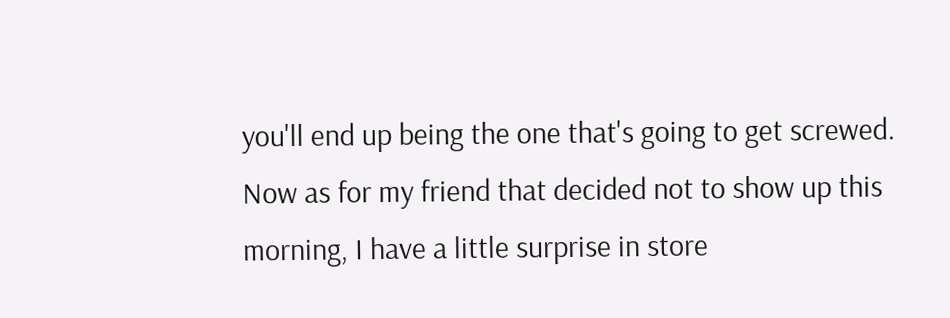you'll end up being the one that's going to get screwed. Now as for my friend that decided not to show up this morning, I have a little surprise in store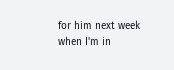for him next week when I'm in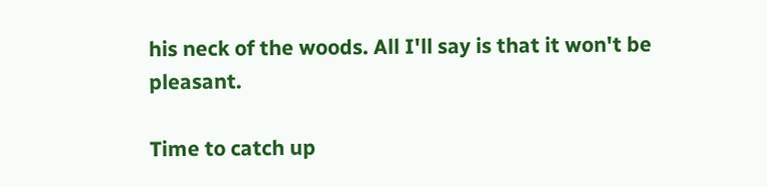his neck of the woods. All I'll say is that it won't be pleasant.

Time to catch up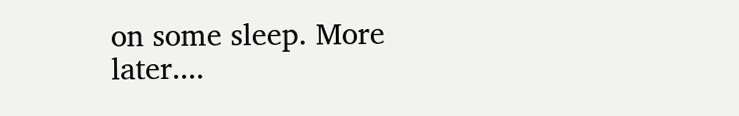on some sleep. More later....